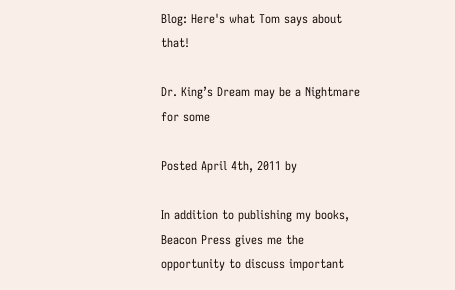Blog: Here's what Tom says about that!

Dr. King’s Dream may be a Nightmare for some

Posted April 4th, 2011 by

In addition to publishing my books, Beacon Press gives me the opportunity to discuss important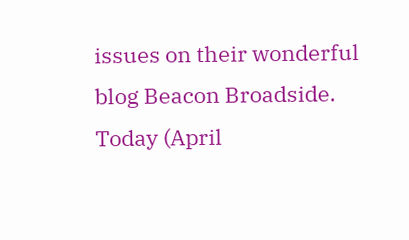issues on their wonderful blog Beacon Broadside. Today (April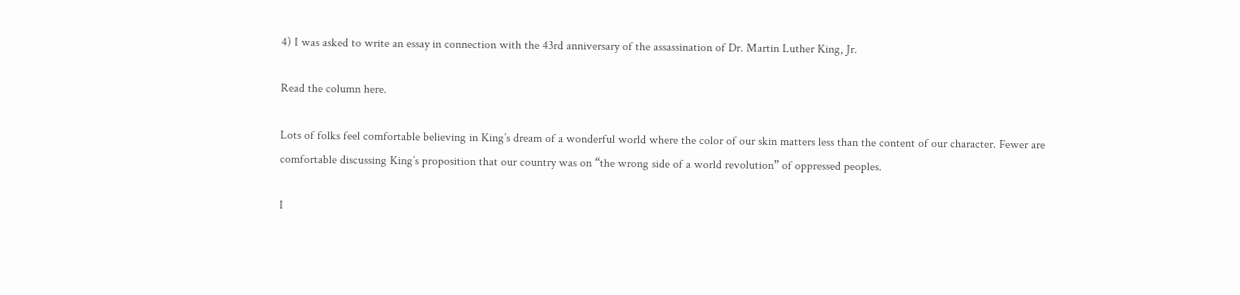4) I was asked to write an essay in connection with the 43rd anniversary of the assassination of Dr. Martin Luther King, Jr.

Read the column here.

Lots of folks feel comfortable believing in King’s dream of a wonderful world where the color of our skin matters less than the content of our character. Fewer are comfortable discussing King’s proposition that our country was on “the wrong side of a world revolution” of oppressed peoples.

I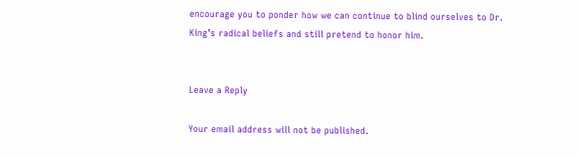encourage you to ponder how we can continue to blind ourselves to Dr. King’s radical beliefs and still pretend to honor him.


Leave a Reply

Your email address will not be published.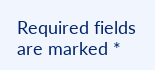Required fields are marked *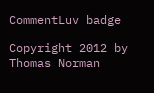CommentLuv badge

Copyright 2012 by Thomas Norman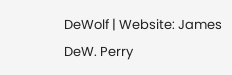DeWolf | Website: James DeW. Perry